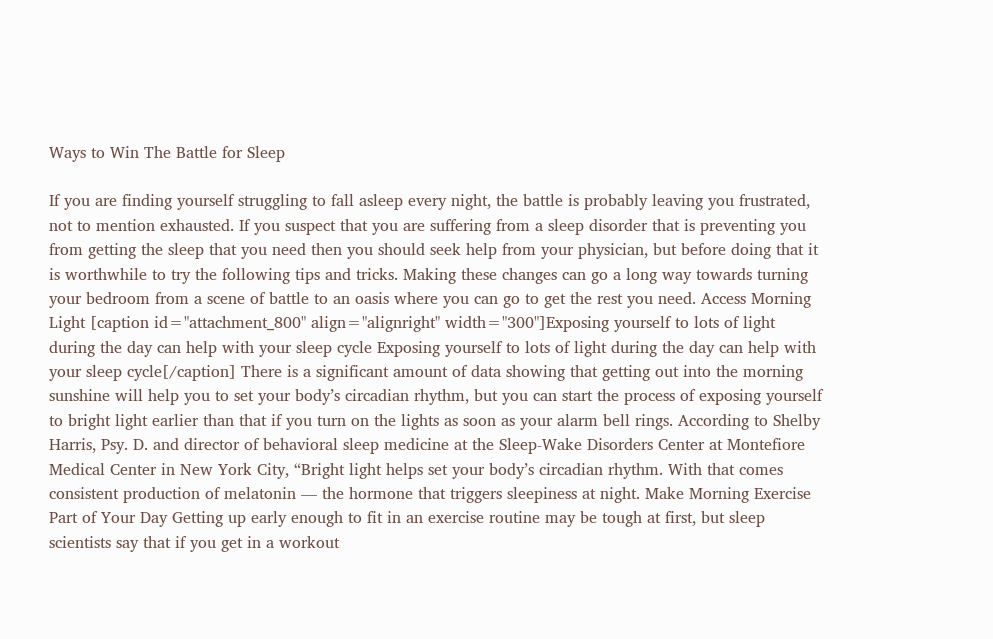Ways to Win The Battle for Sleep

If you are finding yourself struggling to fall asleep every night, the battle is probably leaving you frustrated, not to mention exhausted. If you suspect that you are suffering from a sleep disorder that is preventing you from getting the sleep that you need then you should seek help from your physician, but before doing that it is worthwhile to try the following tips and tricks. Making these changes can go a long way towards turning your bedroom from a scene of battle to an oasis where you can go to get the rest you need. Access Morning Light [caption id="attachment_800" align="alignright" width="300"]Exposing yourself to lots of light during the day can help with your sleep cycle Exposing yourself to lots of light during the day can help with your sleep cycle[/caption] There is a significant amount of data showing that getting out into the morning sunshine will help you to set your body’s circadian rhythm, but you can start the process of exposing yourself to bright light earlier than that if you turn on the lights as soon as your alarm bell rings. According to Shelby Harris, Psy. D. and director of behavioral sleep medicine at the Sleep-Wake Disorders Center at Montefiore Medical Center in New York City, “Bright light helps set your body’s circadian rhythm. With that comes consistent production of melatonin — the hormone that triggers sleepiness at night. Make Morning Exercise Part of Your Day Getting up early enough to fit in an exercise routine may be tough at first, but sleep scientists say that if you get in a workout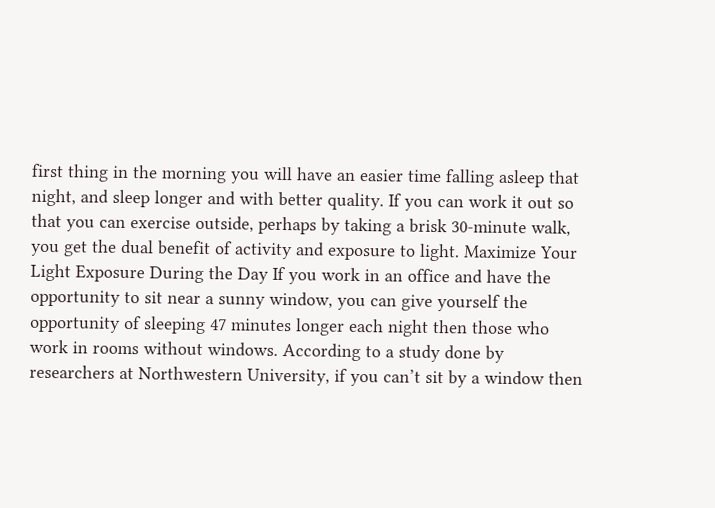first thing in the morning you will have an easier time falling asleep that night, and sleep longer and with better quality. If you can work it out so that you can exercise outside, perhaps by taking a brisk 30-minute walk, you get the dual benefit of activity and exposure to light. Maximize Your Light Exposure During the Day If you work in an office and have the opportunity to sit near a sunny window, you can give yourself the opportunity of sleeping 47 minutes longer each night then those who work in rooms without windows. According to a study done by researchers at Northwestern University, if you can’t sit by a window then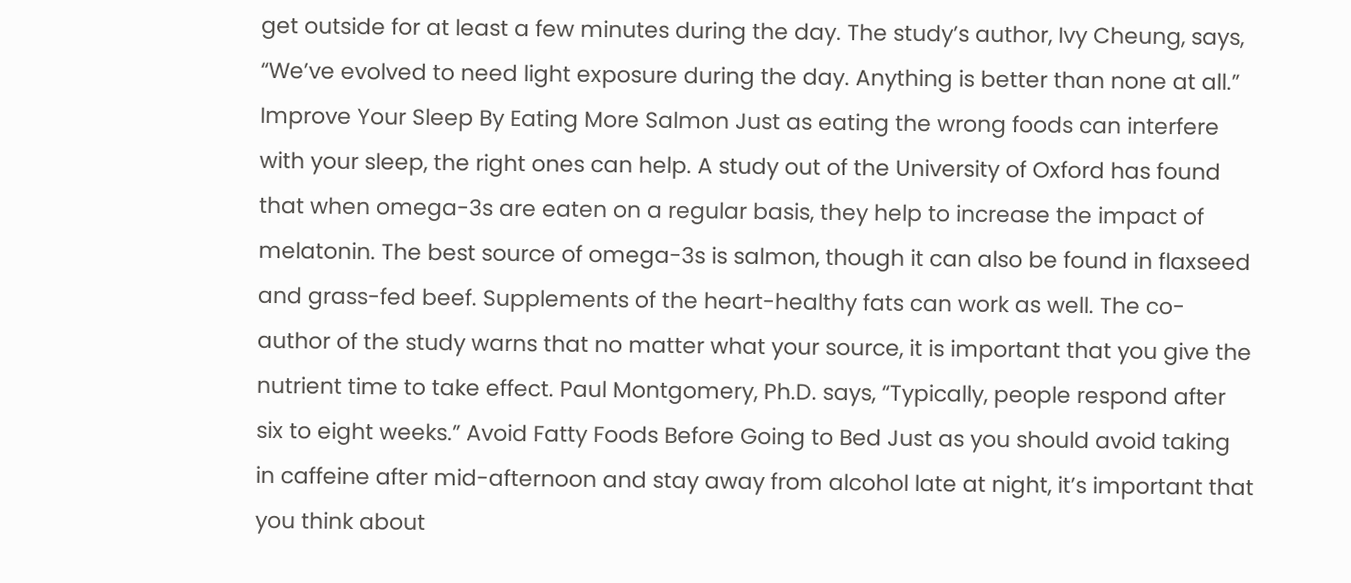get outside for at least a few minutes during the day. The study’s author, Ivy Cheung, says, “We’ve evolved to need light exposure during the day. Anything is better than none at all.” Improve Your Sleep By Eating More Salmon Just as eating the wrong foods can interfere with your sleep, the right ones can help. A study out of the University of Oxford has found that when omega-3s are eaten on a regular basis, they help to increase the impact of melatonin. The best source of omega-3s is salmon, though it can also be found in flaxseed and grass-fed beef. Supplements of the heart-healthy fats can work as well. The co-author of the study warns that no matter what your source, it is important that you give the nutrient time to take effect. Paul Montgomery, Ph.D. says, “Typically, people respond after six to eight weeks.” Avoid Fatty Foods Before Going to Bed Just as you should avoid taking in caffeine after mid-afternoon and stay away from alcohol late at night, it’s important that you think about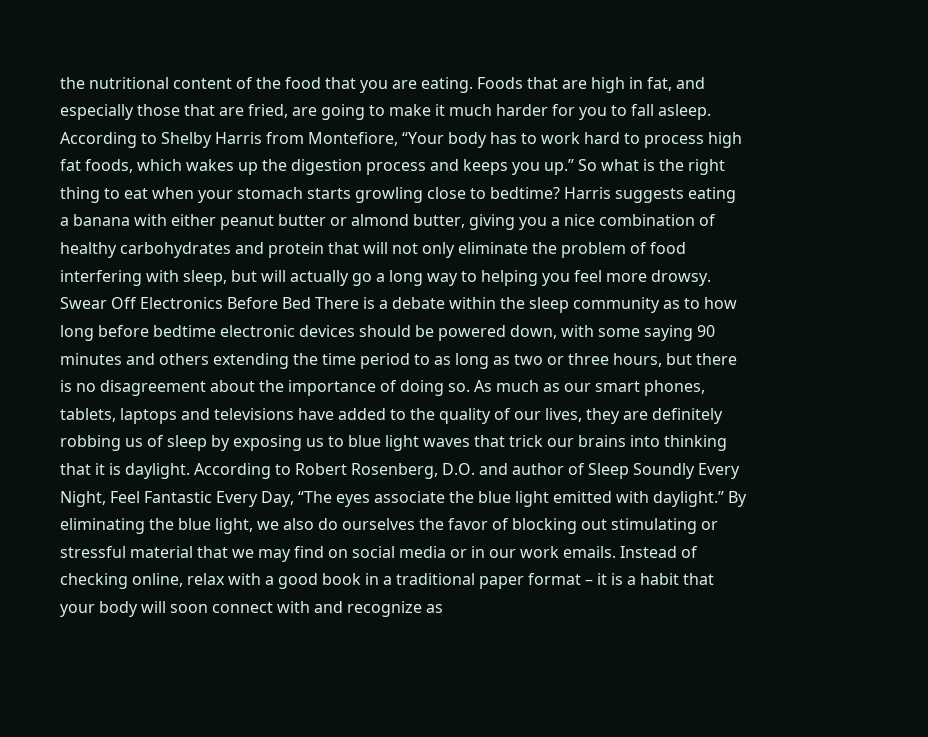the nutritional content of the food that you are eating. Foods that are high in fat, and especially those that are fried, are going to make it much harder for you to fall asleep. According to Shelby Harris from Montefiore, “Your body has to work hard to process high fat foods, which wakes up the digestion process and keeps you up.” So what is the right thing to eat when your stomach starts growling close to bedtime? Harris suggests eating a banana with either peanut butter or almond butter, giving you a nice combination of healthy carbohydrates and protein that will not only eliminate the problem of food interfering with sleep, but will actually go a long way to helping you feel more drowsy. Swear Off Electronics Before Bed There is a debate within the sleep community as to how long before bedtime electronic devices should be powered down, with some saying 90 minutes and others extending the time period to as long as two or three hours, but there is no disagreement about the importance of doing so. As much as our smart phones, tablets, laptops and televisions have added to the quality of our lives, they are definitely robbing us of sleep by exposing us to blue light waves that trick our brains into thinking that it is daylight. According to Robert Rosenberg, D.O. and author of Sleep Soundly Every Night, Feel Fantastic Every Day, “The eyes associate the blue light emitted with daylight.” By eliminating the blue light, we also do ourselves the favor of blocking out stimulating or stressful material that we may find on social media or in our work emails. Instead of checking online, relax with a good book in a traditional paper format – it is a habit that your body will soon connect with and recognize as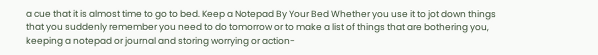a cue that it is almost time to go to bed. Keep a Notepad By Your Bed Whether you use it to jot down things that you suddenly remember you need to do tomorrow or to make a list of things that are bothering you, keeping a notepad or journal and storing worrying or action-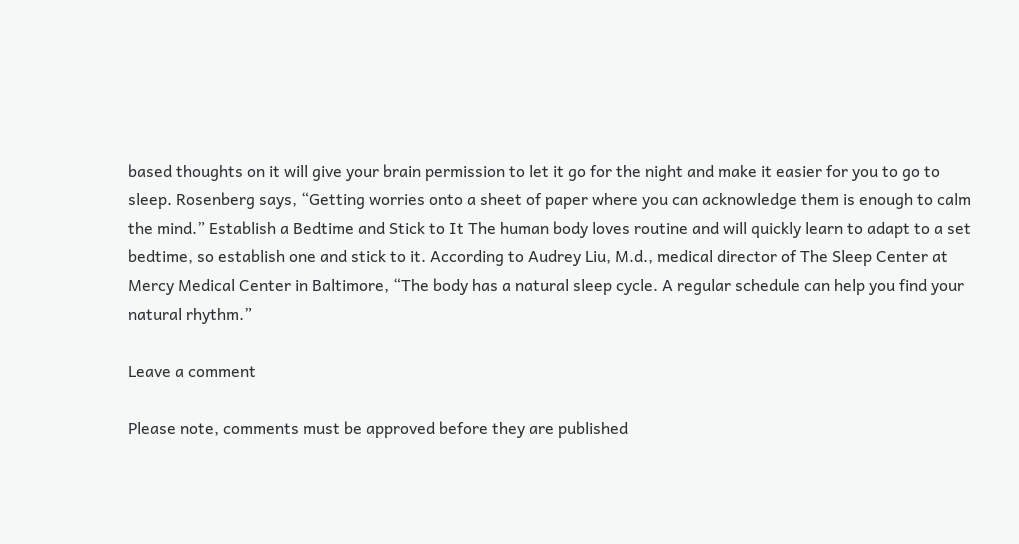based thoughts on it will give your brain permission to let it go for the night and make it easier for you to go to sleep. Rosenberg says, “Getting worries onto a sheet of paper where you can acknowledge them is enough to calm the mind.” Establish a Bedtime and Stick to It The human body loves routine and will quickly learn to adapt to a set bedtime, so establish one and stick to it. According to Audrey Liu, M.d., medical director of The Sleep Center at Mercy Medical Center in Baltimore, “The body has a natural sleep cycle. A regular schedule can help you find your natural rhythm.”

Leave a comment

Please note, comments must be approved before they are published